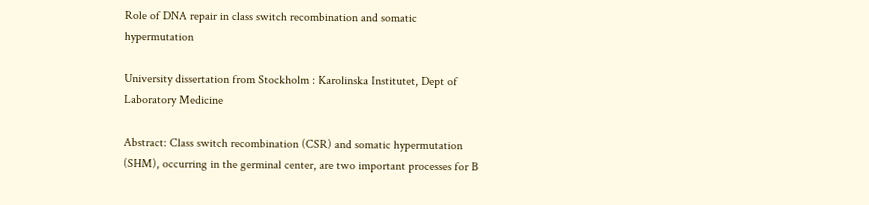Role of DNA repair in class switch recombination and somatic hypermutation

University dissertation from Stockholm : Karolinska Institutet, Dept of Laboratory Medicine

Abstract: Class switch recombination (CSR) and somatic hypermutation (SHM), occurring in the germinal center, are two important processes for B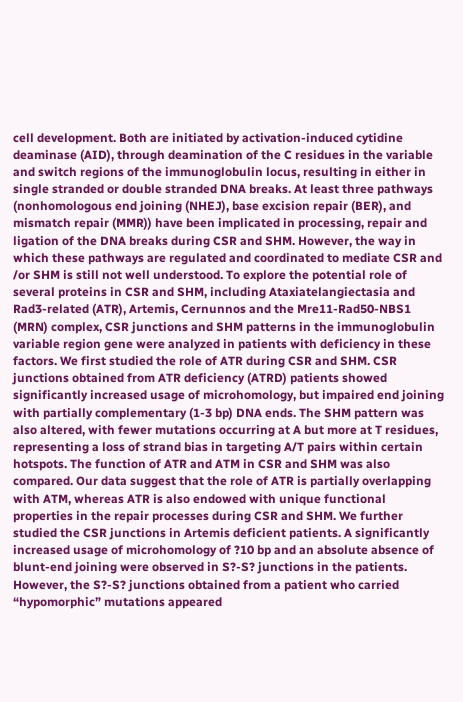cell development. Both are initiated by activation-induced cytidine deaminase (AID), through deamination of the C residues in the variable and switch regions of the immunoglobulin locus, resulting in either in single stranded or double stranded DNA breaks. At least three pathways (nonhomologous end joining (NHEJ), base excision repair (BER), and mismatch repair (MMR)) have been implicated in processing, repair and ligation of the DNA breaks during CSR and SHM. However, the way in which these pathways are regulated and coordinated to mediate CSR and /or SHM is still not well understood. To explore the potential role of several proteins in CSR and SHM, including Ataxiatelangiectasia and Rad3-related (ATR), Artemis, Cernunnos and the Mre11-Rad50-NBS1 (MRN) complex, CSR junctions and SHM patterns in the immunoglobulin variable region gene were analyzed in patients with deficiency in these factors. We first studied the role of ATR during CSR and SHM. CSR junctions obtained from ATR deficiency (ATRD) patients showed significantly increased usage of microhomology, but impaired end joining with partially complementary (1-3 bp) DNA ends. The SHM pattern was also altered, with fewer mutations occurring at A but more at T residues, representing a loss of strand bias in targeting A/T pairs within certain hotspots. The function of ATR and ATM in CSR and SHM was also compared. Our data suggest that the role of ATR is partially overlapping with ATM, whereas ATR is also endowed with unique functional properties in the repair processes during CSR and SHM. We further studied the CSR junctions in Artemis deficient patients. A significantly increased usage of microhomology of ?10 bp and an absolute absence of blunt-end joining were observed in S?-S? junctions in the patients. However, the S?-S? junctions obtained from a patient who carried “hypomorphic” mutations appeared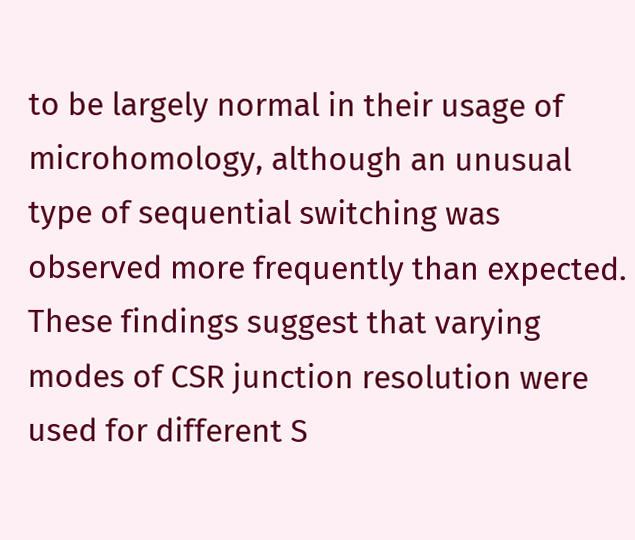to be largely normal in their usage of microhomology, although an unusual type of sequential switching was observed more frequently than expected. These findings suggest that varying modes of CSR junction resolution were used for different S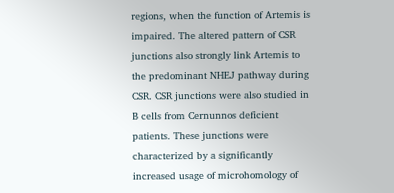regions, when the function of Artemis is impaired. The altered pattern of CSR junctions also strongly link Artemis to the predominant NHEJ pathway during CSR. CSR junctions were also studied in B cells from Cernunnos deficient patients. These junctions were characterized by a significantly increased usage of microhomology of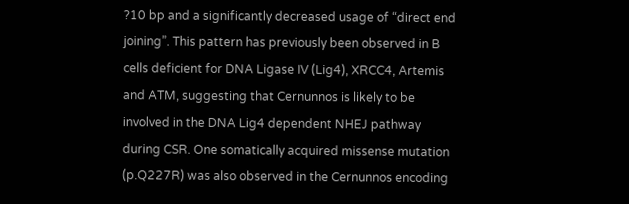?10 bp and a significantly decreased usage of “direct end joining”. This pattern has previously been observed in B cells deficient for DNA Ligase IV (Lig4), XRCC4, Artemis and ATM, suggesting that Cernunnos is likely to be involved in the DNA Lig4 dependent NHEJ pathway during CSR. One somatically acquired missense mutation (p.Q227R) was also observed in the Cernunnos encoding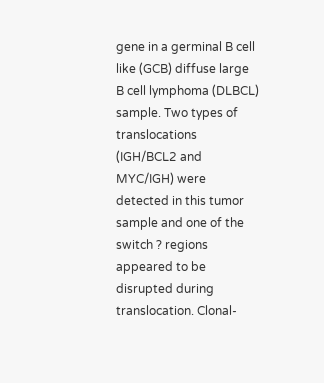gene in a germinal B cell like (GCB) diffuse large B cell lymphoma (DLBCL) sample. Two types of translocations (IGH/BCL2 and MYC/IGH) were detected in this tumor sample and one of the switch ? regions appeared to be disrupted during translocation. Clonal-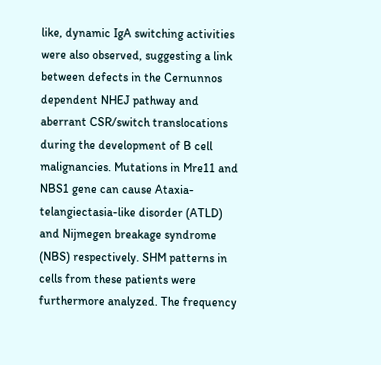like, dynamic IgA switching activities were also observed, suggesting a link between defects in the Cernunnos dependent NHEJ pathway and aberrant CSR/switch translocations during the development of B cell malignancies. Mutations in Mre11 and NBS1 gene can cause Ataxia-telangiectasia-like disorder (ATLD) and Nijmegen breakage syndrome (NBS) respectively. SHM patterns in cells from these patients were furthermore analyzed. The frequency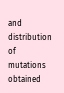and distribution of mutations obtained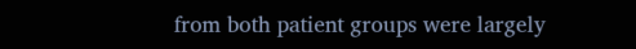from both patient groups were largely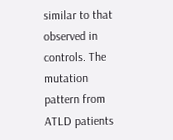similar to that observed in controls. The mutation pattern from ATLD patients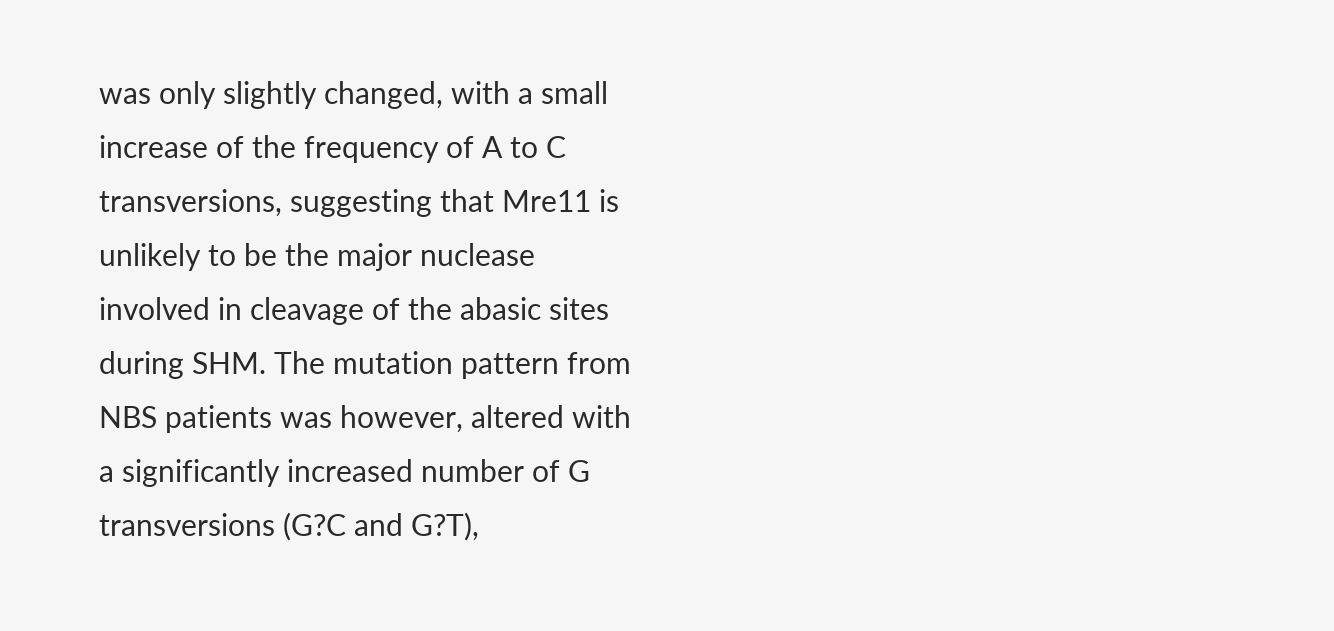was only slightly changed, with a small increase of the frequency of A to C transversions, suggesting that Mre11 is unlikely to be the major nuclease involved in cleavage of the abasic sites during SHM. The mutation pattern from NBS patients was however, altered with a significantly increased number of G transversions (G?C and G?T),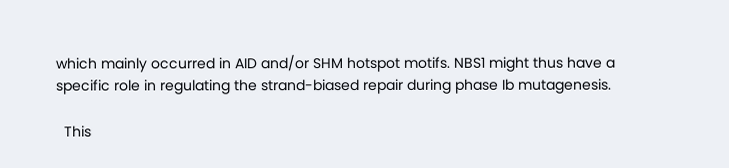which mainly occurred in AID and/or SHM hotspot motifs. NBS1 might thus have a specific role in regulating the strand-biased repair during phase Ib mutagenesis.

  This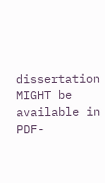dissertation MIGHT be available in PDF-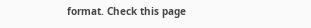format. Check this page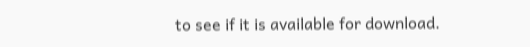to see if it is available for download.